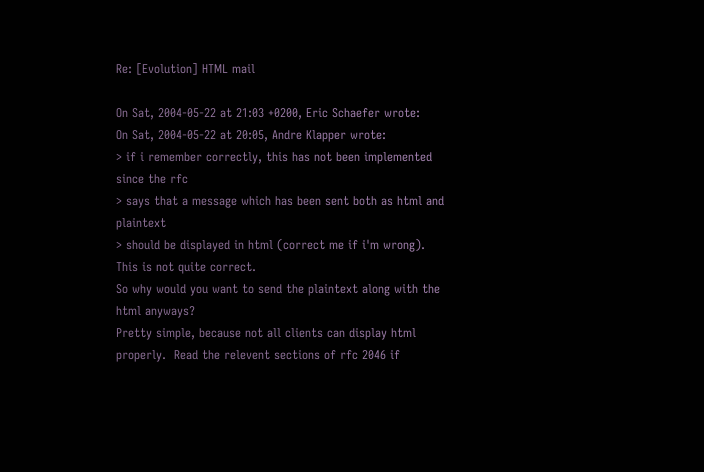Re: [Evolution] HTML mail

On Sat, 2004-05-22 at 21:03 +0200, Eric Schaefer wrote:
On Sat, 2004-05-22 at 20:05, Andre Klapper wrote:
> if i remember correctly, this has not been implemented since the rfc
> says that a message which has been sent both as html and plaintext
> should be displayed in html (correct me if i'm wrong).
This is not quite correct.
So why would you want to send the plaintext along with the html anyways?
Pretty simple, because not all clients can display html properly.  Read the relevent sections of rfc 2046 if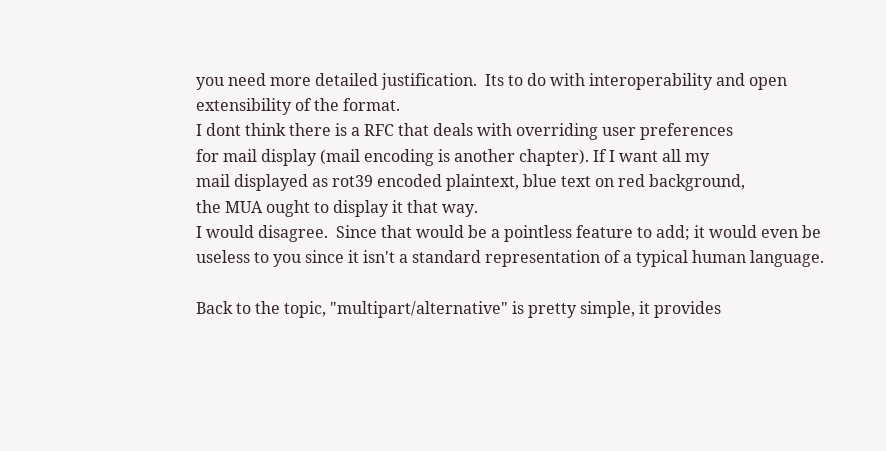you need more detailed justification.  Its to do with interoperability and open extensibility of the format.
I dont think there is a RFC that deals with overriding user preferences
for mail display (mail encoding is another chapter). If I want all my
mail displayed as rot39 encoded plaintext, blue text on red background,
the MUA ought to display it that way.
I would disagree.  Since that would be a pointless feature to add; it would even be useless to you since it isn't a standard representation of a typical human language.

Back to the topic, "multipart/alternative" is pretty simple, it provides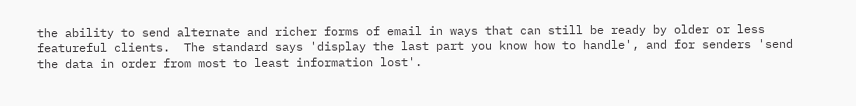the ability to send alternate and richer forms of email in ways that can still be ready by older or less featureful clients.  The standard says 'display the last part you know how to handle', and for senders 'send the data in order from most to least information lost'.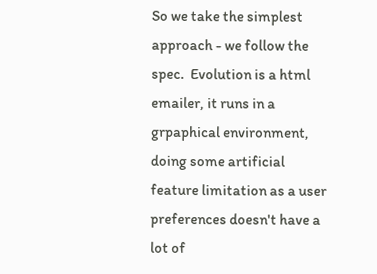So we take the simplest approach - we follow the spec.  Evolution is a html emailer, it runs in a grpaphical environment, doing some artificial feature limitation as a user preferences doesn't have a lot of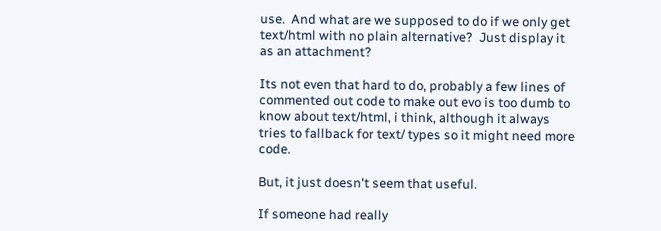use.  And what are we supposed to do if we only get text/html with no plain alternative?  Just display it as an attachment?

Its not even that hard to do, probably a few lines of commented out code to make out evo is too dumb to know about text/html, i think, although it always tries to fallback for text/ types so it might need more code.

But, it just doesn't seem that useful.

If someone had really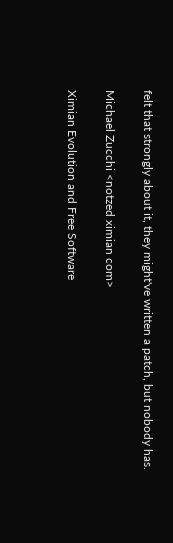felt that strongly about it, they might've written a patch, but nobody has.

Michael Zucchi <notzed ximian com>

Ximian Evolution and Free Software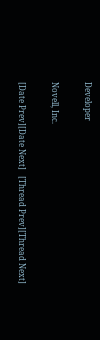Developer

Novell, Inc.

[Date Prev][Date Next]   [Thread Prev][Thread Next]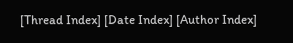[Thread Index] [Date Index] [Author Index]